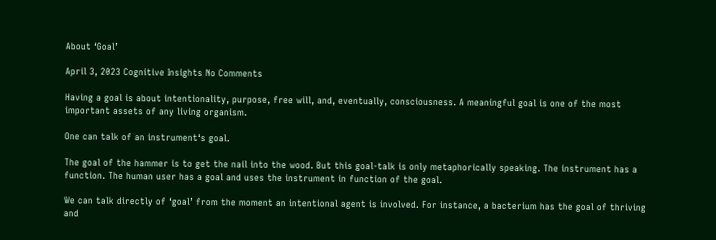About ‘Goal’

April 3, 2023 Cognitive Insights No Comments

Having a goal is about intentionality, purpose, free will, and, eventually, consciousness. A meaningful goal is one of the most important assets of any living organism.

One can talk of an instrument‘s goal.

The goal of the hammer is to get the nail into the wood. But this goal-talk is only metaphorically speaking. The instrument has a function. The human user has a goal and uses the instrument in function of the goal.

We can talk directly of ‘goal’ from the moment an intentional agent is involved. For instance, a bacterium has the goal of thriving and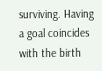surviving. Having a goal coincides with the birth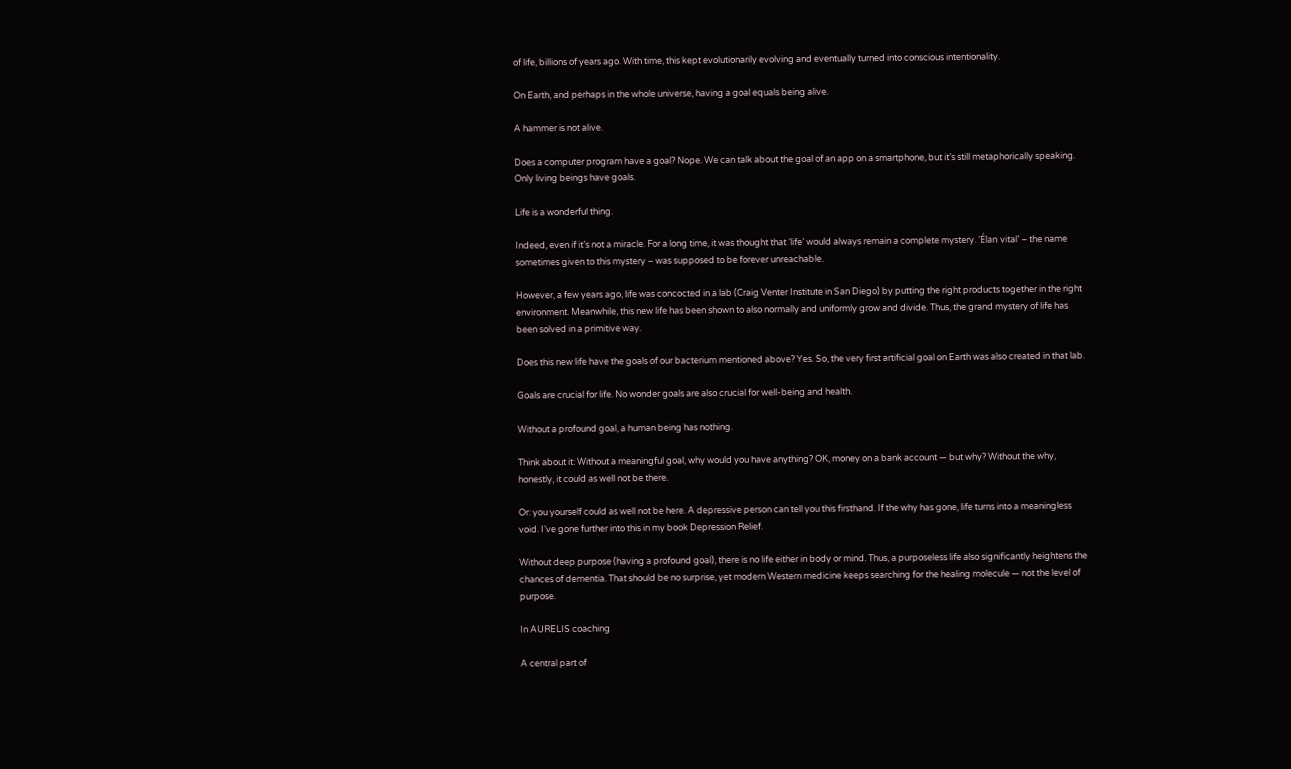of life, billions of years ago. With time, this kept evolutionarily evolving and eventually turned into conscious intentionality.

On Earth, and perhaps in the whole universe, having a goal equals being alive.

A hammer is not alive.

Does a computer program have a goal? Nope. We can talk about the goal of an app on a smartphone, but it’s still metaphorically speaking. Only living beings have goals.

Life is a wonderful thing.

Indeed, even if it’s not a miracle. For a long time, it was thought that ‘life’ would always remain a complete mystery. ‘Élan vital’ – the name sometimes given to this mystery – was supposed to be forever unreachable.

However, a few years ago, life was concocted in a lab (Craig Venter Institute in San Diego) by putting the right products together in the right environment. Meanwhile, this new life has been shown to also normally and uniformly grow and divide. Thus, the grand mystery of life has been solved in a primitive way.

Does this new life have the goals of our bacterium mentioned above? Yes. So, the very first artificial goal on Earth was also created in that lab.

Goals are crucial for life. No wonder goals are also crucial for well-being and health.

Without a profound goal, a human being has nothing.

Think about it: Without a meaningful goal, why would you have anything? OK, money on a bank account ― but why? Without the why, honestly, it could as well not be there.

Or: you yourself could as well not be here. A depressive person can tell you this firsthand. If the why has gone, life turns into a meaningless void. I’ve gone further into this in my book Depression Relief.

Without deep purpose (having a profound goal), there is no life either in body or mind. Thus, a purposeless life also significantly heightens the chances of dementia. That should be no surprise, yet modern Western medicine keeps searching for the healing molecule ― not the level of purpose.

In AURELIS coaching

A central part of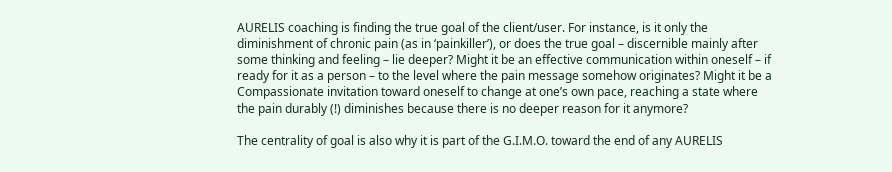AURELIS coaching is finding the true goal of the client/user. For instance, is it only the diminishment of chronic pain (as in ‘painkiller’), or does the true goal – discernible mainly after some thinking and feeling – lie deeper? Might it be an effective communication within oneself – if ready for it as a person – to the level where the pain message somehow originates? Might it be a Compassionate invitation toward oneself to change at one’s own pace, reaching a state where the pain durably (!) diminishes because there is no deeper reason for it anymore?

The centrality of goal is also why it is part of the G.I.M.O. toward the end of any AURELIS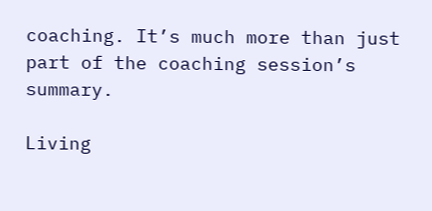coaching. It’s much more than just part of the coaching session’s summary.

Living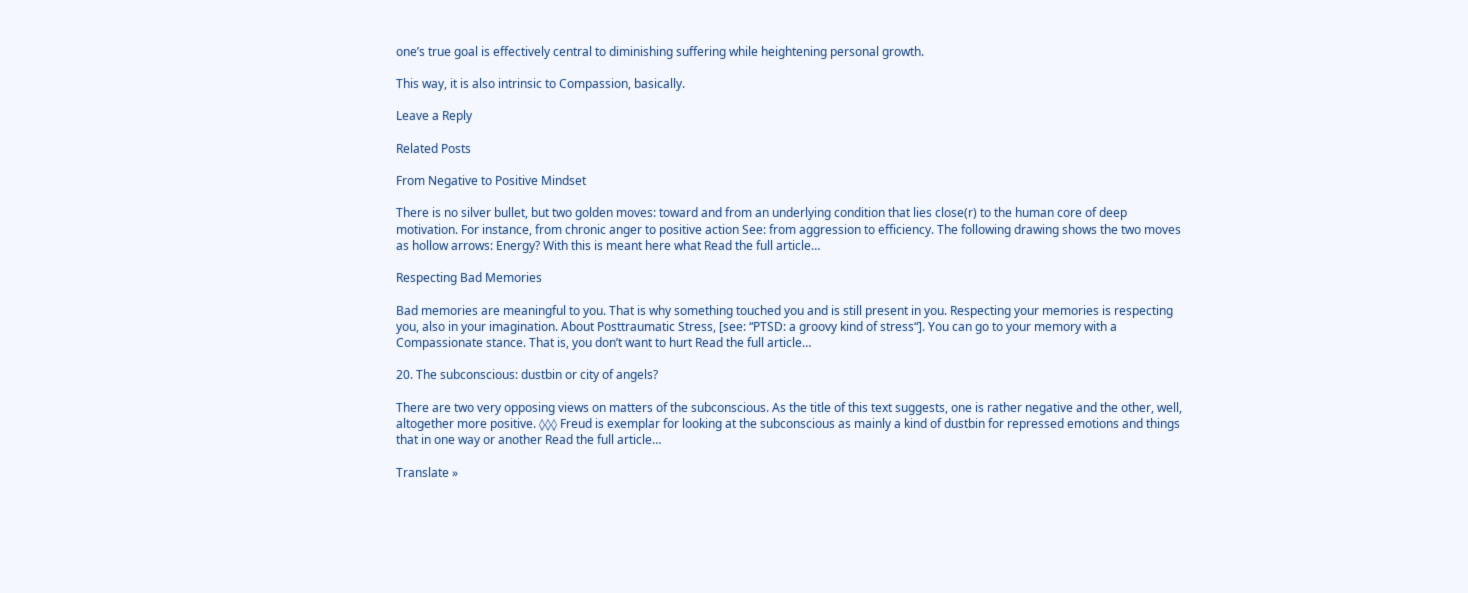one’s true goal is effectively central to diminishing suffering while heightening personal growth.

This way, it is also intrinsic to Compassion, basically.

Leave a Reply

Related Posts

From Negative to Positive Mindset

There is no silver bullet, but two golden moves: toward and from an underlying condition that lies close(r) to the human core of deep motivation. For instance, from chronic anger to positive action See: from aggression to efficiency. The following drawing shows the two moves as hollow arrows: Energy? With this is meant here what Read the full article…

Respecting Bad Memories

Bad memories are meaningful to you. That is why something touched you and is still present in you. Respecting your memories is respecting you, also in your imagination. About Posttraumatic Stress, [see: “PTSD: a groovy kind of stress“]. You can go to your memory with a Compassionate stance. That is, you don’t want to hurt Read the full article…

20. The subconscious: dustbin or city of angels?

There are two very opposing views on matters of the subconscious. As the title of this text suggests, one is rather negative and the other, well, altogether more positive. ◊◊◊ Freud is exemplar for looking at the subconscious as mainly a kind of dustbin for repressed emotions and things that in one way or another Read the full article…

Translate »